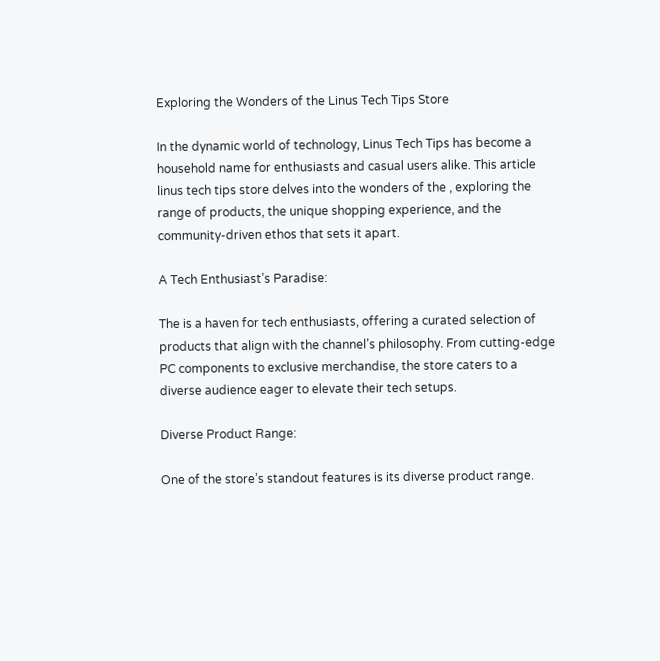Exploring the Wonders of the Linus Tech Tips Store

In the dynamic world of technology, Linus Tech Tips has become a household name for enthusiasts and casual users alike. This article  linus tech tips store delves into the wonders of the , exploring the range of products, the unique shopping experience, and the community-driven ethos that sets it apart.

A Tech Enthusiast’s Paradise:

The is a haven for tech enthusiasts, offering a curated selection of products that align with the channel’s philosophy. From cutting-edge PC components to exclusive merchandise, the store caters to a diverse audience eager to elevate their tech setups.

Diverse Product Range:

One of the store’s standout features is its diverse product range.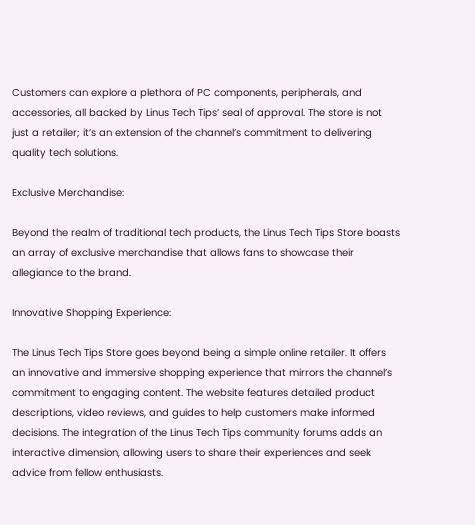Customers can explore a plethora of PC components, peripherals, and accessories, all backed by Linus Tech Tips’ seal of approval. The store is not just a retailer; it’s an extension of the channel’s commitment to delivering quality tech solutions.

Exclusive Merchandise:

Beyond the realm of traditional tech products, the Linus Tech Tips Store boasts an array of exclusive merchandise that allows fans to showcase their allegiance to the brand.

Innovative Shopping Experience:

The Linus Tech Tips Store goes beyond being a simple online retailer. It offers an innovative and immersive shopping experience that mirrors the channel’s commitment to engaging content. The website features detailed product descriptions, video reviews, and guides to help customers make informed decisions. The integration of the Linus Tech Tips community forums adds an interactive dimension, allowing users to share their experiences and seek advice from fellow enthusiasts.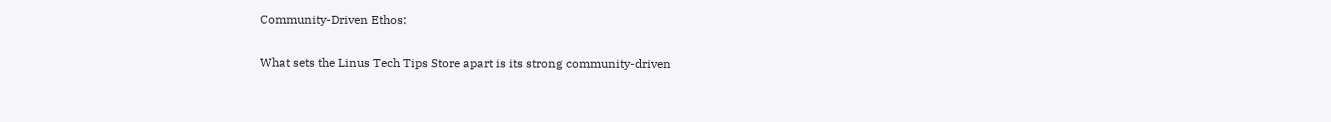Community-Driven Ethos:

What sets the Linus Tech Tips Store apart is its strong community-driven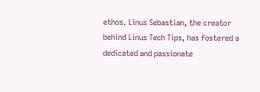ethos. Linus Sebastian, the creator behind Linus Tech Tips, has fostered a dedicated and passionate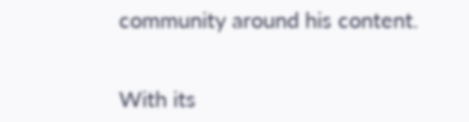community around his content.


With its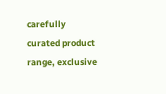carefully curated product range, exclusive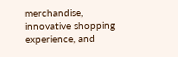merchandise, innovative shopping experience, and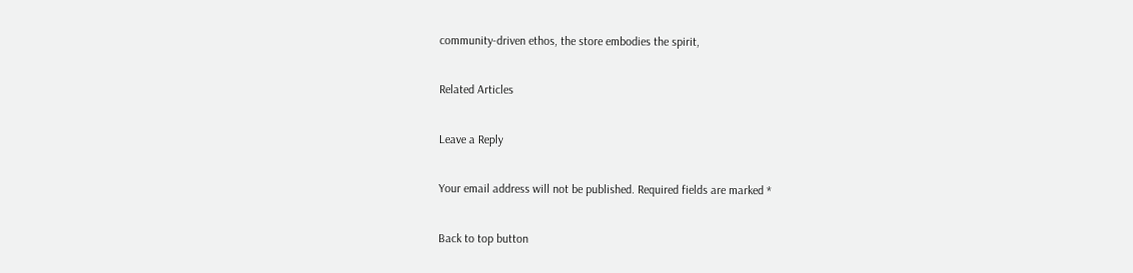community-driven ethos, the store embodies the spirit,

Related Articles

Leave a Reply

Your email address will not be published. Required fields are marked *

Back to top button